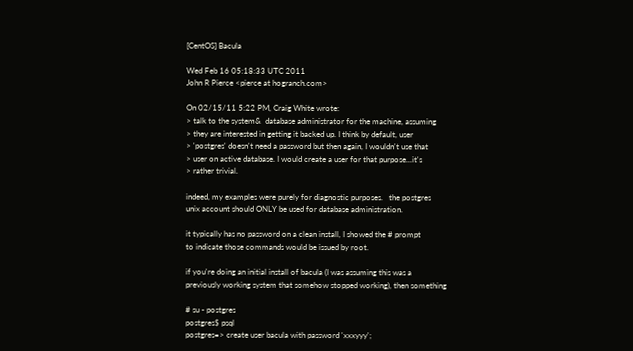[CentOS] Bacula

Wed Feb 16 05:18:33 UTC 2011
John R Pierce <pierce at hogranch.com>

On 02/15/11 5:22 PM, Craig White wrote:
> talk to the system&  database administrator for the machine, assuming
> they are interested in getting it backed up. I think by default, user
> 'postgres' doesn't need a password but then again, I wouldn't use that
> user on active database. I would create a user for that purpose...it's
> rather trivial.

indeed, my examples were purely for diagnostic purposes.   the postgres
unix account should ONLY be used for database administration.

it typically has no password on a clean install, I showed the # prompt
to indicate those commands would be issued by root.

if you're doing an initial install of bacula (I was assuming this was a
previously working system that somehow stopped working), then something

# su - postgres
postgres$ psql
postgres=> create user bacula with password 'xxxyyy';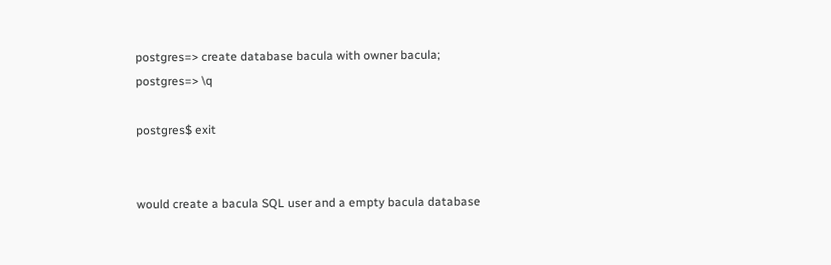postgres=> create database bacula with owner bacula;
postgres=> \q

postgres$ exit


would create a bacula SQL user and a empty bacula database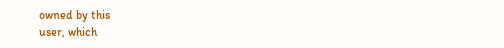owned by this
user, which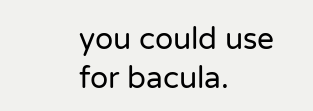you could use for bacula.